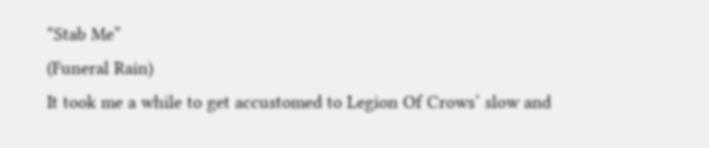“Stab Me”
(Funeral Rain)
It took me a while to get accustomed to Legion Of Crows’ slow and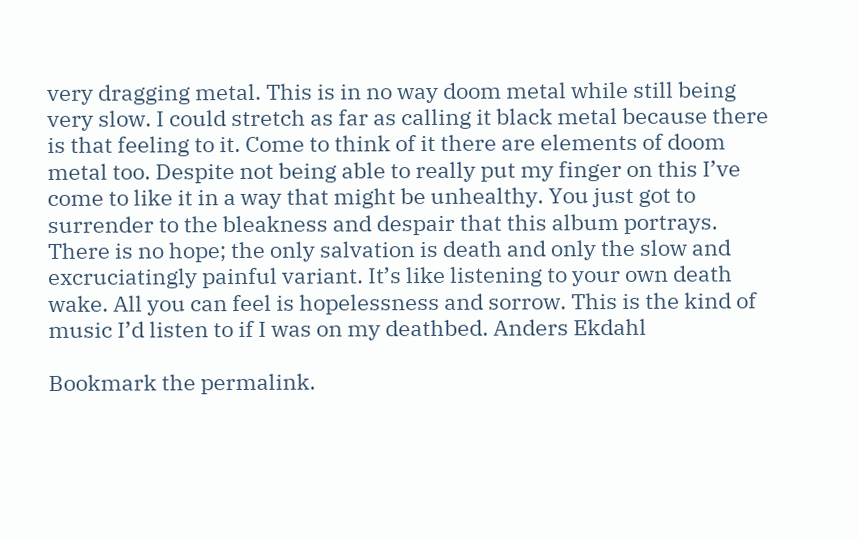very dragging metal. This is in no way doom metal while still being very slow. I could stretch as far as calling it black metal because there is that feeling to it. Come to think of it there are elements of doom metal too. Despite not being able to really put my finger on this I’ve come to like it in a way that might be unhealthy. You just got to surrender to the bleakness and despair that this album portrays. There is no hope; the only salvation is death and only the slow and excruciatingly painful variant. It’s like listening to your own death wake. All you can feel is hopelessness and sorrow. This is the kind of music I’d listen to if I was on my deathbed. Anders Ekdahl

Bookmark the permalink.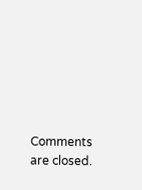Comments are closed.